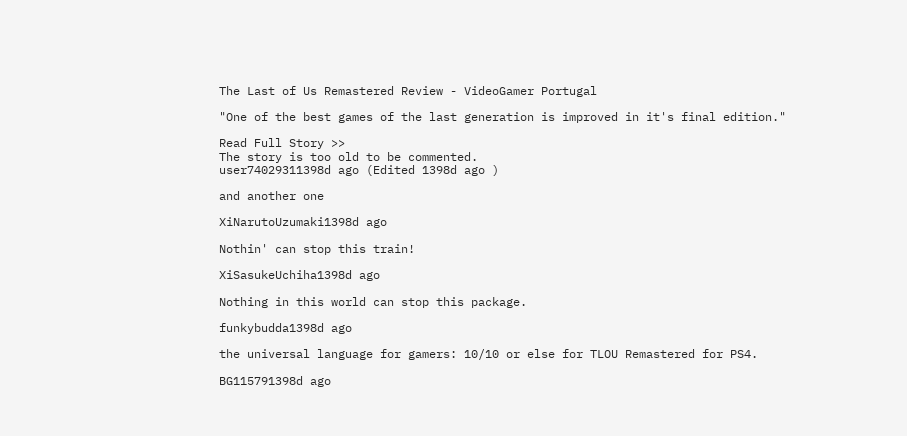The Last of Us Remastered Review - VideoGamer Portugal

"One of the best games of the last generation is improved in it's final edition."

Read Full Story >>
The story is too old to be commented.
user74029311398d ago (Edited 1398d ago )

and another one

XiNarutoUzumaki1398d ago

Nothin' can stop this train!

XiSasukeUchiha1398d ago

Nothing in this world can stop this package.

funkybudda1398d ago

the universal language for gamers: 10/10 or else for TLOU Remastered for PS4.

BG115791398d ago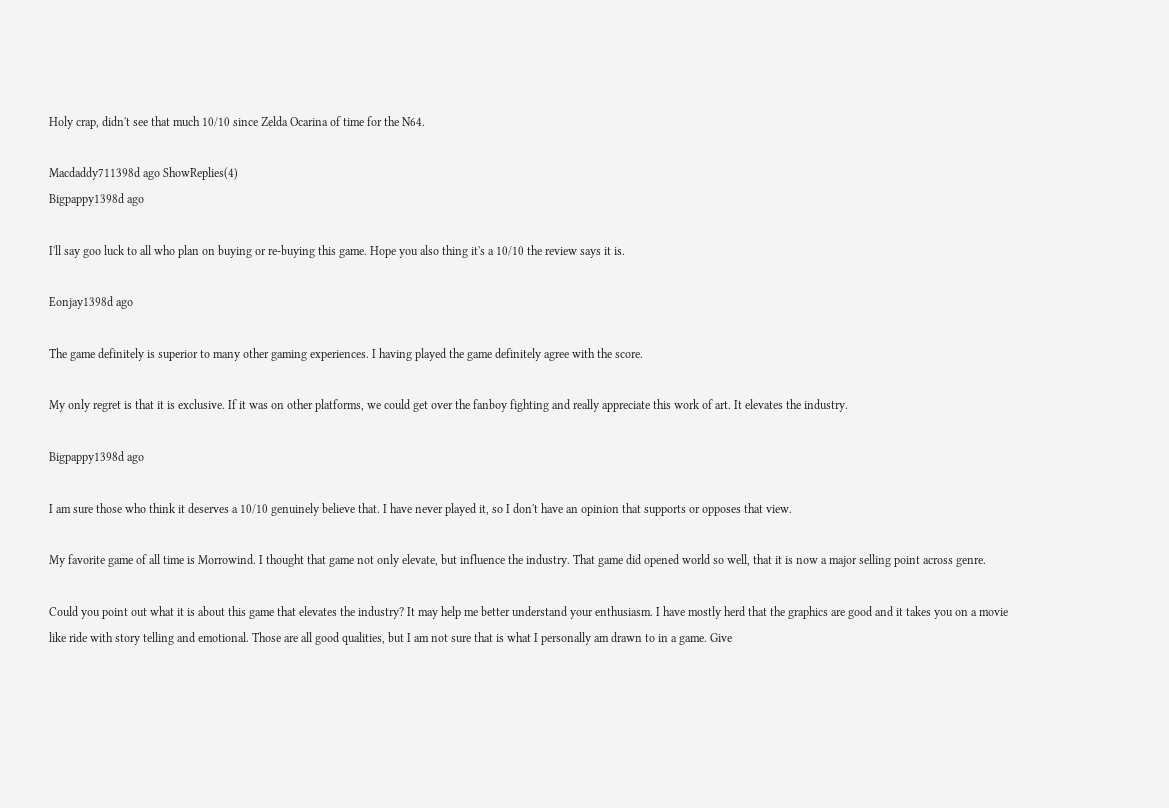Holy crap, didn't see that much 10/10 since Zelda Ocarina of time for the N64.

Macdaddy711398d ago ShowReplies(4)
Bigpappy1398d ago

I'll say goo luck to all who plan on buying or re-buying this game. Hope you also thing it's a 10/10 the review says it is.

Eonjay1398d ago

The game definitely is superior to many other gaming experiences. I having played the game definitely agree with the score.

My only regret is that it is exclusive. If it was on other platforms, we could get over the fanboy fighting and really appreciate this work of art. It elevates the industry.

Bigpappy1398d ago

I am sure those who think it deserves a 10/10 genuinely believe that. I have never played it, so I don't have an opinion that supports or opposes that view.

My favorite game of all time is Morrowind. I thought that game not only elevate, but influence the industry. That game did opened world so well, that it is now a major selling point across genre.

Could you point out what it is about this game that elevates the industry? It may help me better understand your enthusiasm. I have mostly herd that the graphics are good and it takes you on a movie like ride with story telling and emotional. Those are all good qualities, but I am not sure that is what I personally am drawn to in a game. Give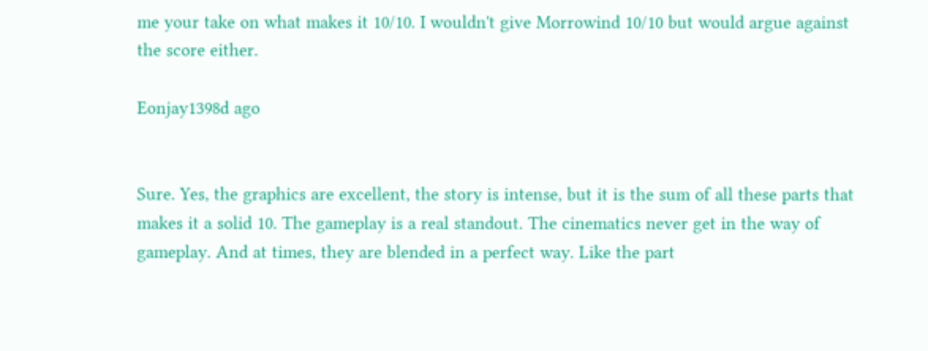me your take on what makes it 10/10. I wouldn't give Morrowind 10/10 but would argue against the score either.

Eonjay1398d ago


Sure. Yes, the graphics are excellent, the story is intense, but it is the sum of all these parts that makes it a solid 10. The gameplay is a real standout. The cinematics never get in the way of gameplay. And at times, they are blended in a perfect way. Like the part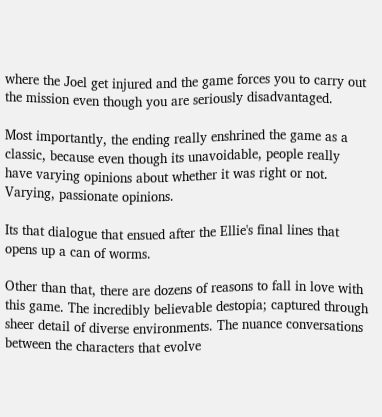where the Joel get injured and the game forces you to carry out the mission even though you are seriously disadvantaged.

Most importantly, the ending really enshrined the game as a classic, because even though its unavoidable, people really have varying opinions about whether it was right or not. Varying, passionate opinions.

Its that dialogue that ensued after the Ellie's final lines that opens up a can of worms.

Other than that, there are dozens of reasons to fall in love with this game. The incredibly believable destopia; captured through sheer detail of diverse environments. The nuance conversations between the characters that evolve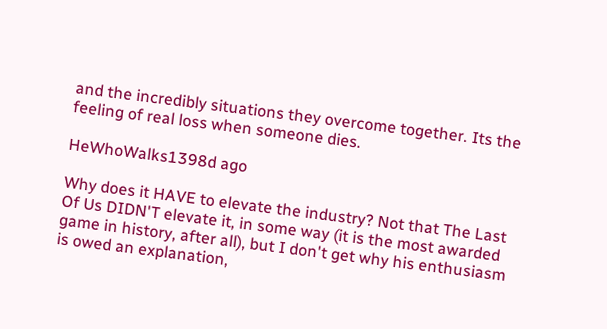and the incredibly situations they overcome together. Its the feeling of real loss when someone dies.

HeWhoWalks1398d ago

Why does it HAVE to elevate the industry? Not that The Last Of Us DIDN'T elevate it, in some way (it is the most awarded game in history, after all), but I don't get why his enthusiasm is owed an explanation,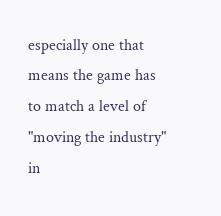especially one that means the game has to match a level of "moving the industry" in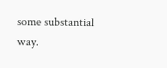some substantial way.